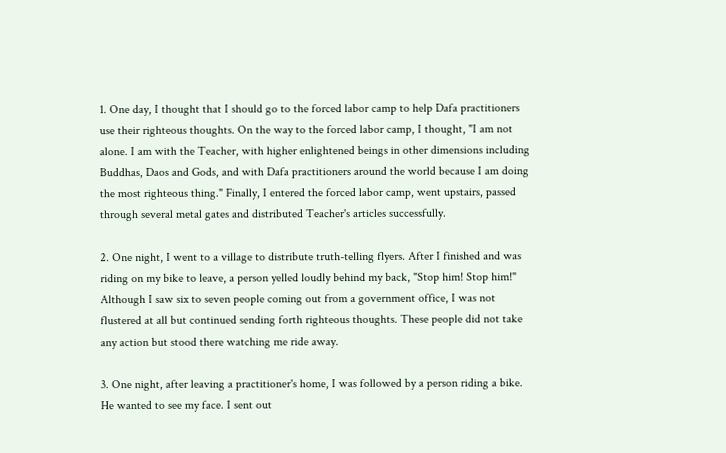1. One day, I thought that I should go to the forced labor camp to help Dafa practitioners use their righteous thoughts. On the way to the forced labor camp, I thought, "I am not alone. I am with the Teacher, with higher enlightened beings in other dimensions including Buddhas, Daos and Gods, and with Dafa practitioners around the world because I am doing the most righteous thing." Finally, I entered the forced labor camp, went upstairs, passed through several metal gates and distributed Teacher's articles successfully.

2. One night, I went to a village to distribute truth-telling flyers. After I finished and was riding on my bike to leave, a person yelled loudly behind my back, "Stop him! Stop him!" Although I saw six to seven people coming out from a government office, I was not flustered at all but continued sending forth righteous thoughts. These people did not take any action but stood there watching me ride away.

3. One night, after leaving a practitioner's home, I was followed by a person riding a bike. He wanted to see my face. I sent out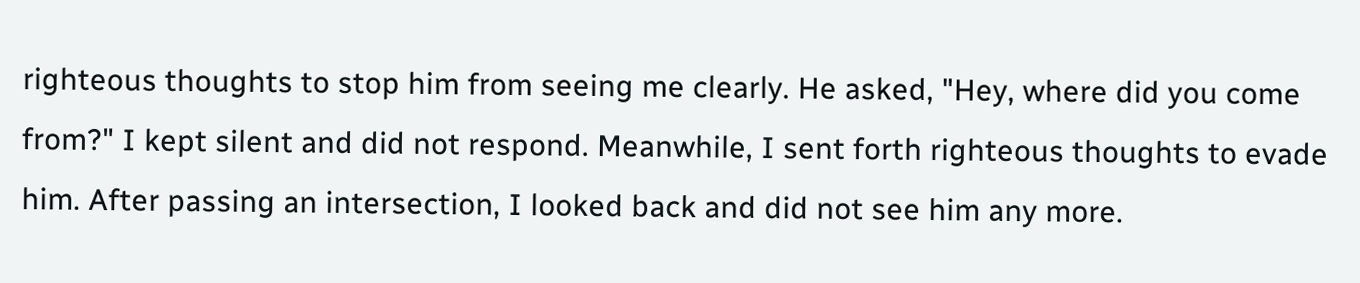righteous thoughts to stop him from seeing me clearly. He asked, "Hey, where did you come from?" I kept silent and did not respond. Meanwhile, I sent forth righteous thoughts to evade him. After passing an intersection, I looked back and did not see him any more.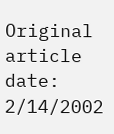Original article date: 2/14/2002